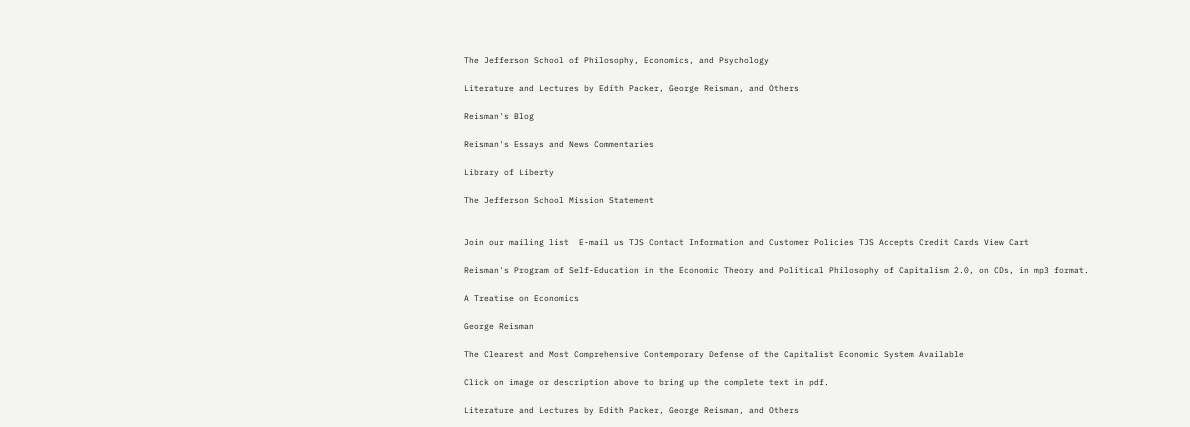The Jefferson School of Philosophy, Economics, and Psychology

Literature and Lectures by Edith Packer, George Reisman, and Others

Reisman's Blog

Reisman's Essays and News Commentaries

Library of Liberty

The Jefferson School Mission Statement


Join our mailing list  E-mail us TJS Contact Information and Customer Policies TJS Accepts Credit Cards View Cart

Reisman's Program of Self-Education in the Economic Theory and Political Philosophy of Capitalism 2.0, on CDs, in mp3 format.

A Treatise on Economics

George Reisman

The Clearest and Most Comprehensive Contemporary Defense of the Capitalist Economic System Available

Click on image or description above to bring up the complete text in pdf.

Literature and Lectures by Edith Packer, George Reisman, and Others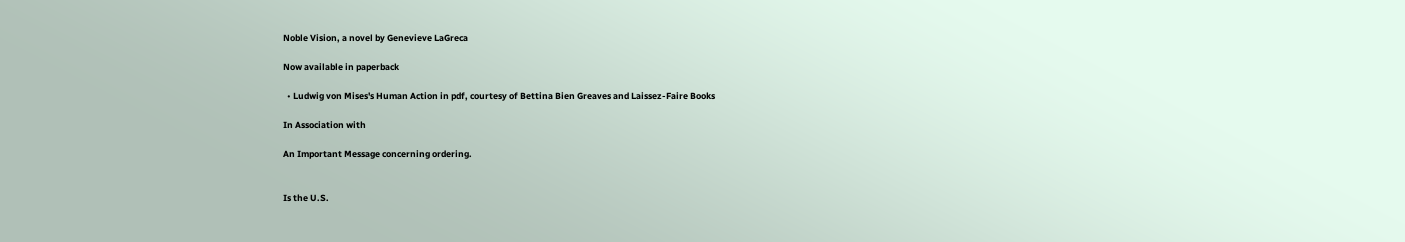Noble Vision, a novel by Genevieve LaGreca

Now available in paperback

  • Ludwig von Mises's Human Action in pdf, courtesy of Bettina Bien Greaves and Laissez-Faire Books

In Association with

An Important Message concerning ordering.


Is the U.S.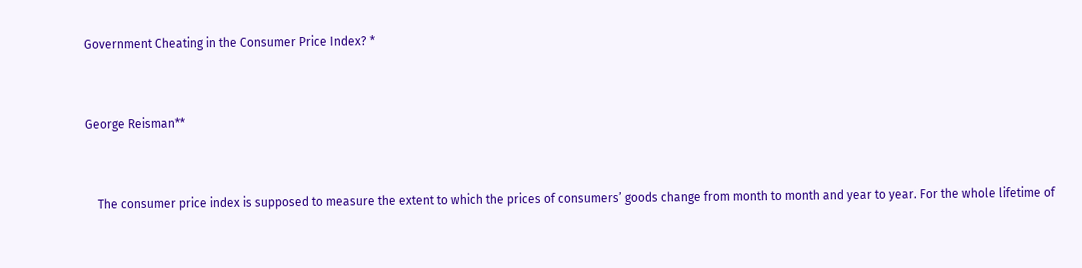Government Cheating in the Consumer Price Index? *


George Reisman**


    The consumer price index is supposed to measure the extent to which the prices of consumers’ goods change from month to month and year to year. For the whole lifetime of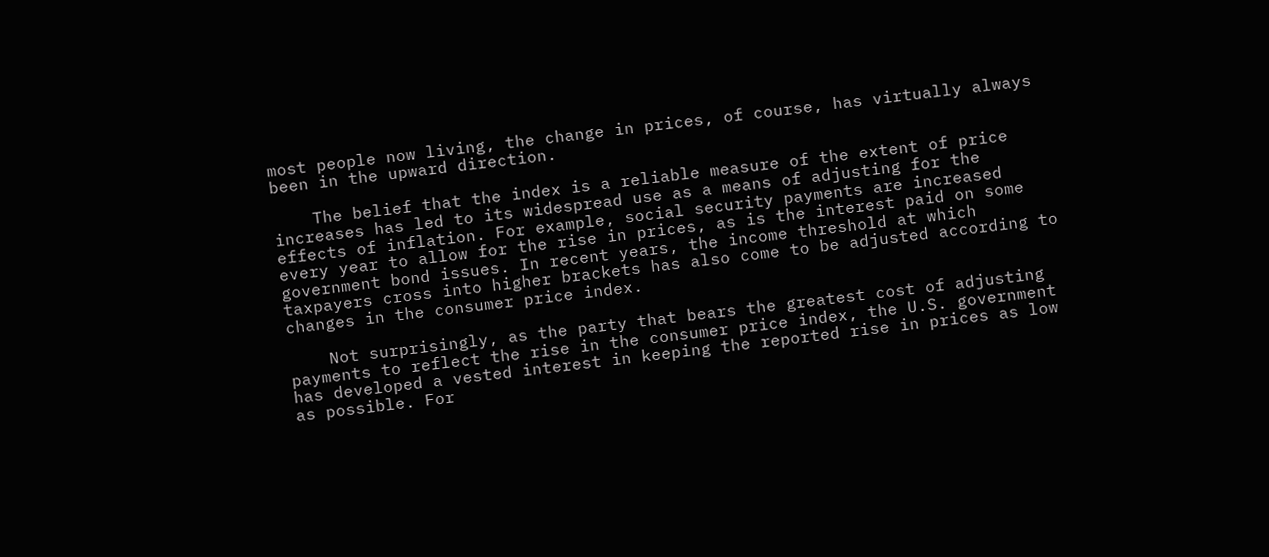most people now living, the change in prices, of course, has virtually always been in the upward direction.

    The belief that the index is a reliable measure of the extent of price increases has led to its widespread use as a means of adjusting for the effects of inflation. For example, social security payments are increased every year to allow for the rise in prices, as is the interest paid on some government bond issues. In recent years, the income threshold at which taxpayers cross into higher brackets has also come to be adjusted according to changes in the consumer price index.

    Not surprisingly, as the party that bears the greatest cost of adjusting payments to reflect the rise in the consumer price index, the U.S. government has developed a vested interest in keeping the reported rise in prices as low as possible. For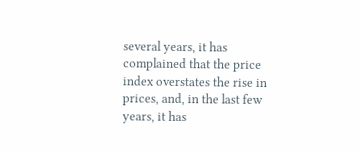several years, it has complained that the price index overstates the rise in prices, and, in the last few years, it has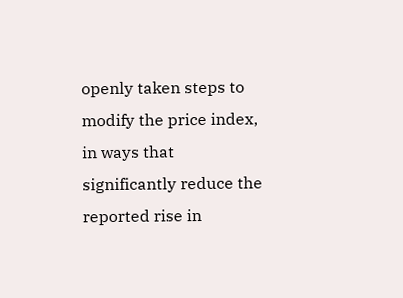openly taken steps to modify the price index,  in ways that significantly reduce the reported rise in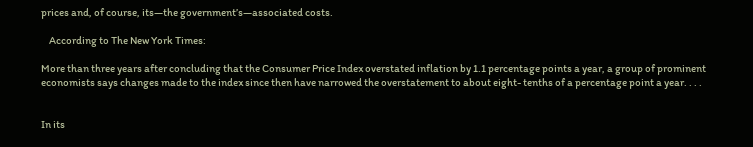prices and, of course, its—the government’s—associated costs.

    According to The New York Times:

More than three years after concluding that the Consumer Price Index overstated inflation by 1.1 percentage points a year, a group of prominent economists says changes made to the index since then have narrowed the overstatement to about eight- tenths of a percentage point a year. . . .


In its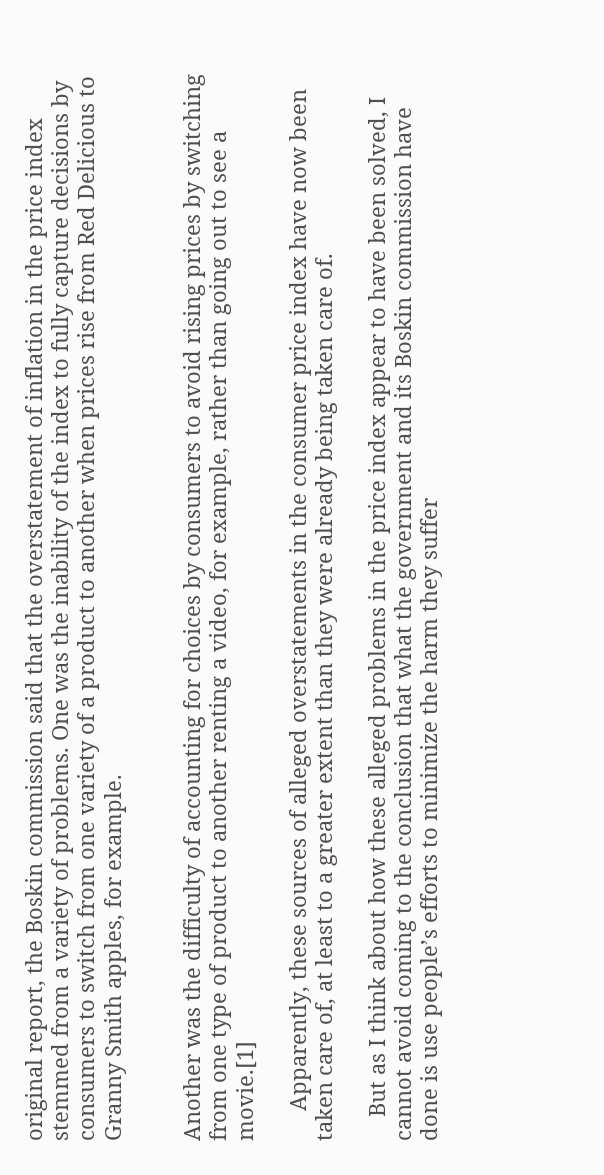original report, the Boskin commission said that the overstatement of inflation in the price index stemmed from a variety of problems. One was the inability of the index to fully capture decisions by consumers to switch from one variety of a product to another when prices rise from Red Delicious to Granny Smith apples, for example.


Another was the difficulty of accounting for choices by consumers to avoid rising prices by switching from one type of product to another renting a video, for example, rather than going out to see a movie.[1]

     Apparently, these sources of alleged overstatements in the consumer price index have now been taken care of, at least to a greater extent than they were already being taken care of.

    But as I think about how these alleged problems in the price index appear to have been solved, I cannot avoid coming to the conclusion that what the government and its Boskin commission have done is use people’s efforts to minimize the harm they suffer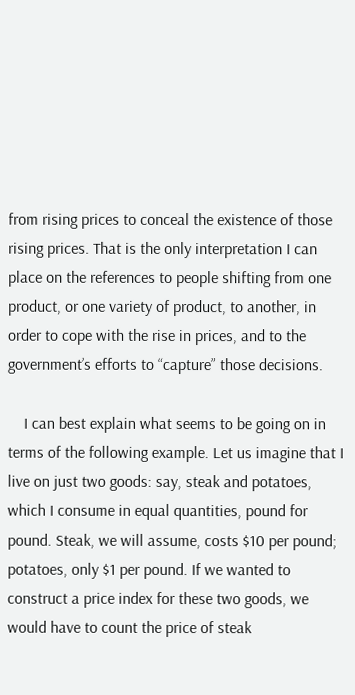from rising prices to conceal the existence of those rising prices. That is the only interpretation I can place on the references to people shifting from one product, or one variety of product, to another, in order to cope with the rise in prices, and to the government’s efforts to “capture” those decisions.

    I can best explain what seems to be going on in terms of the following example. Let us imagine that I live on just two goods: say, steak and potatoes, which I consume in equal quantities, pound for pound. Steak, we will assume, costs $10 per pound; potatoes, only $1 per pound. If we wanted to construct a price index for these two goods, we would have to count the price of steak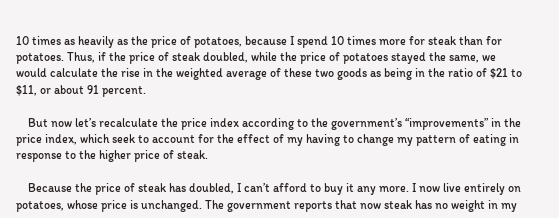10 times as heavily as the price of potatoes, because I spend 10 times more for steak than for potatoes. Thus, if the price of steak doubled, while the price of potatoes stayed the same, we would calculate the rise in the weighted average of these two goods as being in the ratio of $21 to $11, or about 91 percent.

    But now let’s recalculate the price index according to the government’s “improvements” in the price index, which seek to account for the effect of my having to change my pattern of eating in response to the higher price of steak.

    Because the price of steak has doubled, I can’t afford to buy it any more. I now live entirely on potatoes, whose price is unchanged. The government reports that now steak has no weight in my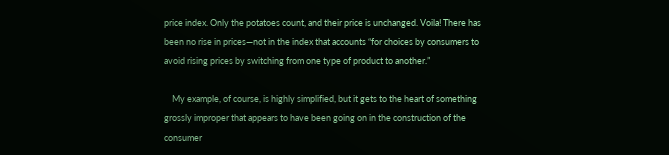price index. Only the potatoes count, and their price is unchanged. Voila! There has been no rise in prices—not in the index that accounts “for choices by consumers to avoid rising prices by switching from one type of product to another.”

    My example, of course, is highly simplified, but it gets to the heart of something grossly improper that appears to have been going on in the construction of the consumer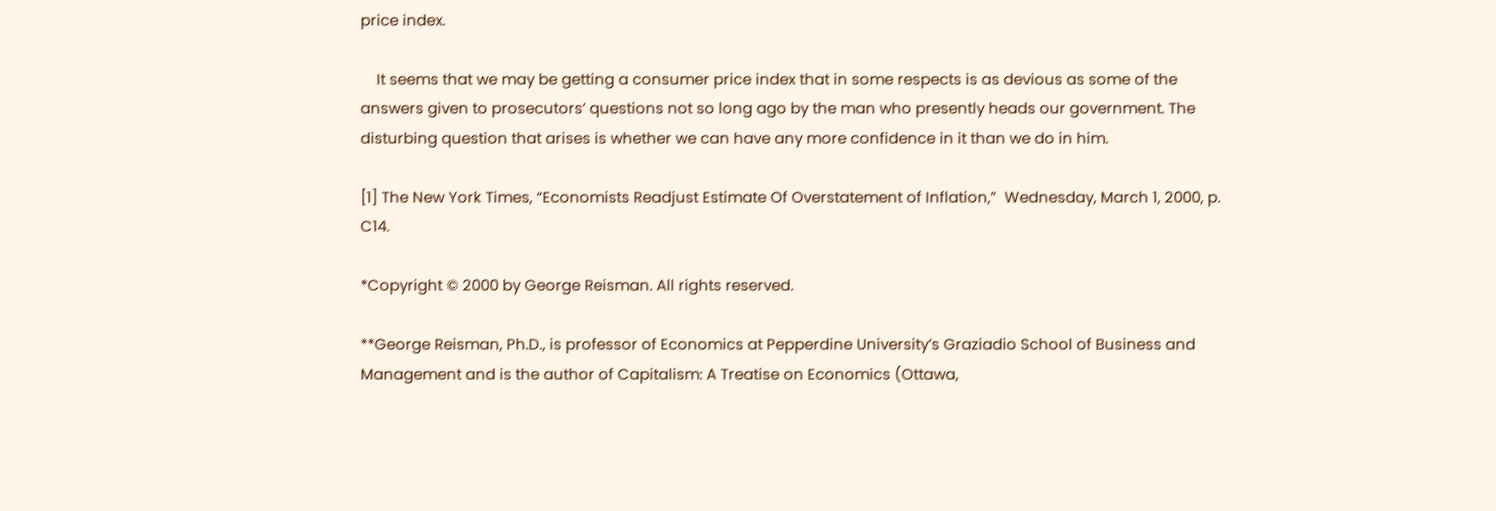price index.

    It seems that we may be getting a consumer price index that in some respects is as devious as some of the answers given to prosecutors’ questions not so long ago by the man who presently heads our government. The disturbing question that arises is whether we can have any more confidence in it than we do in him.

[1] The New York Times, “Economists Readjust Estimate Of Overstatement of Inflation,”  Wednesday, March 1, 2000, p. C14.

*Copyright © 2000 by George Reisman. All rights reserved.

**George Reisman, Ph.D., is professor of Economics at Pepperdine University’s Graziadio School of Business and Management and is the author of Capitalism: A Treatise on Economics (Ottawa,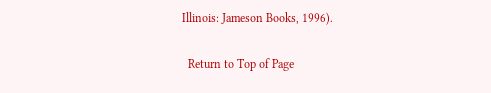Illinois: Jameson Books, 1996).

  Return to Top of Page